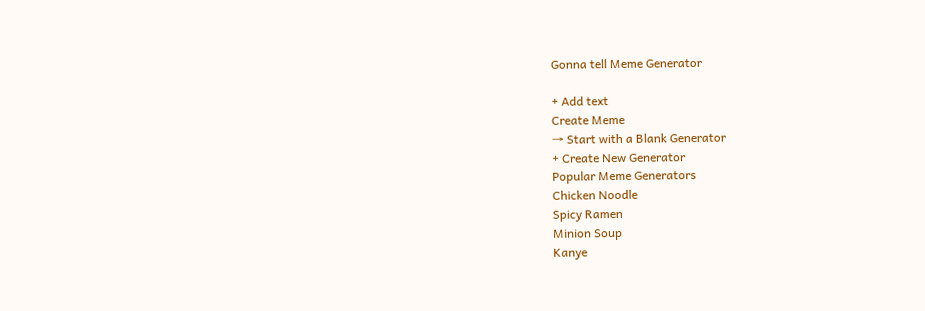Gonna tell Meme Generator

+ Add text
Create Meme
→ Start with a Blank Generator
+ Create New Generator
Popular Meme Generators
Chicken Noodle
Spicy Ramen
Minion Soup
Kanye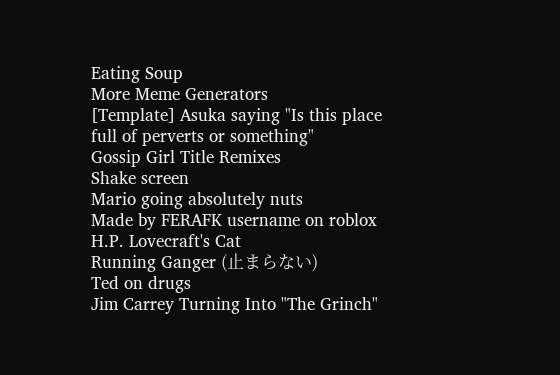Eating Soup
More Meme Generators
[Template] Asuka saying "Is this place full of perverts or something"
Gossip Girl Title Remixes
Shake screen
Mario going absolutely nuts
Made by FERAFK username on roblox
H.P. Lovecraft's Cat
Running Ganger (止まらない)
Ted on drugs
Jim Carrey Turning Into "The Grinch"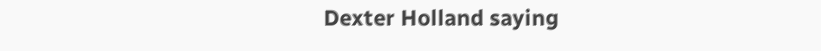Dexter Holland saying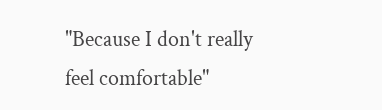"Because I don't really feel comfortable"